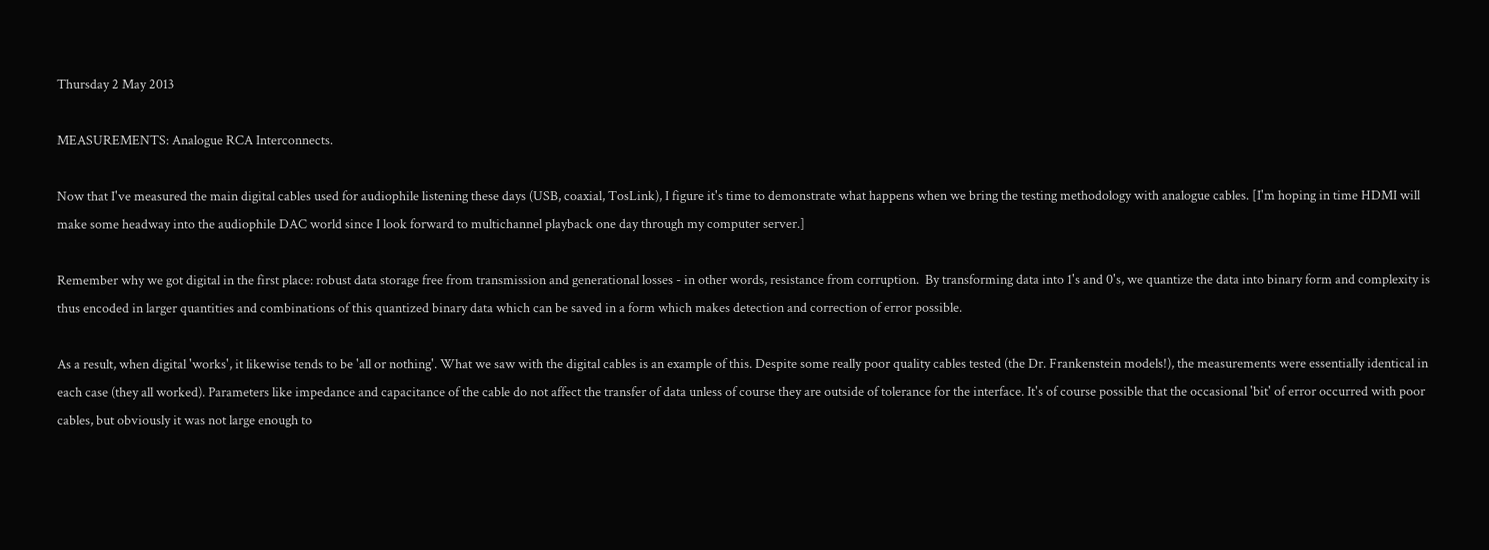Thursday 2 May 2013

MEASUREMENTS: Analogue RCA Interconnects.

Now that I've measured the main digital cables used for audiophile listening these days (USB, coaxial, TosLink), I figure it's time to demonstrate what happens when we bring the testing methodology with analogue cables. [I'm hoping in time HDMI will make some headway into the audiophile DAC world since I look forward to multichannel playback one day through my computer server.]

Remember why we got digital in the first place: robust data storage free from transmission and generational losses - in other words, resistance from corruption.  By transforming data into 1's and 0's, we quantize the data into binary form and complexity is thus encoded in larger quantities and combinations of this quantized binary data which can be saved in a form which makes detection and correction of error possible.

As a result, when digital 'works', it likewise tends to be 'all or nothing'. What we saw with the digital cables is an example of this. Despite some really poor quality cables tested (the Dr. Frankenstein models!), the measurements were essentially identical in each case (they all worked). Parameters like impedance and capacitance of the cable do not affect the transfer of data unless of course they are outside of tolerance for the interface. It's of course possible that the occasional 'bit' of error occurred with poor cables, but obviously it was not large enough to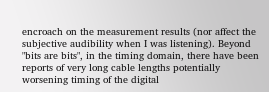encroach on the measurement results (nor affect the subjective audibility when I was listening). Beyond "bits are bits", in the timing domain, there have been reports of very long cable lengths potentially worsening timing of the digital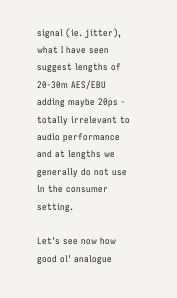signal (ie. jitter), what I have seen suggest lengths of 20-30m AES/EBU adding maybe 20ps - totally irrelevant to audio performance and at lengths we generally do not use in the consumer setting.

Let's see now how good ol' analogue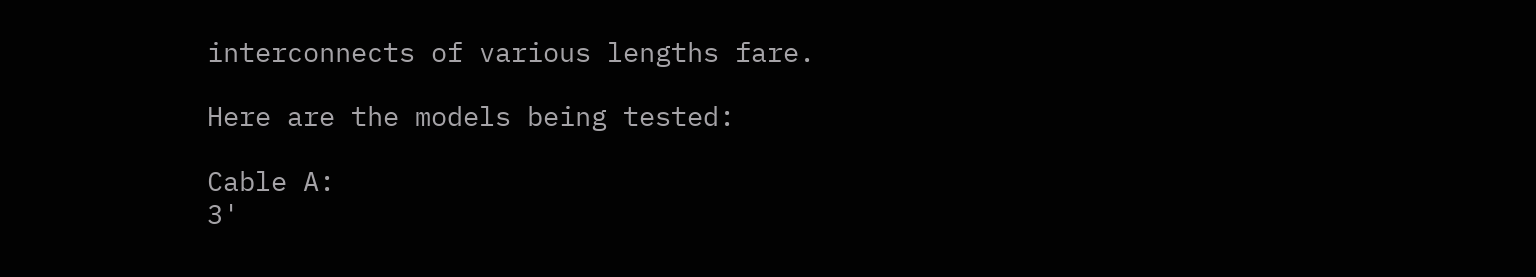interconnects of various lengths fare.

Here are the models being tested:

Cable A:
3'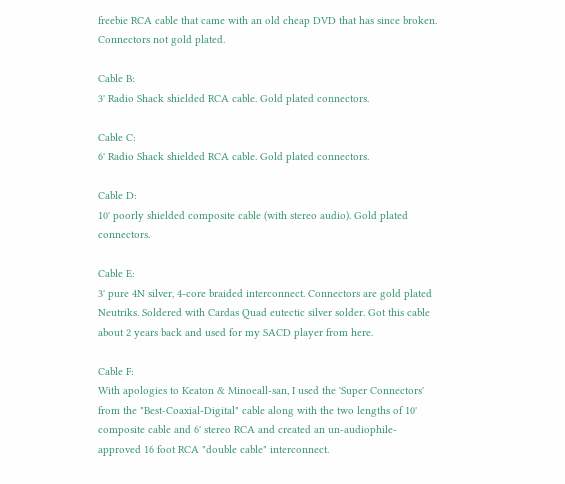freebie RCA cable that came with an old cheap DVD that has since broken. Connectors not gold plated.

Cable B:
3' Radio Shack shielded RCA cable. Gold plated connectors.

Cable C:
6' Radio Shack shielded RCA cable. Gold plated connectors.

Cable D:
10' poorly shielded composite cable (with stereo audio). Gold plated connectors.

Cable E:
3' pure 4N silver, 4-core braided interconnect. Connectors are gold plated Neutriks. Soldered with Cardas Quad eutectic silver solder. Got this cable about 2 years back and used for my SACD player from here.

Cable F:
With apologies to Keaton & Minoeall-san, I used the 'Super Connectors' from the "Best-Coaxial-Digital" cable along with the two lengths of 10' composite cable and 6' stereo RCA and created an un-audiophile-approved 16 foot RCA "double cable" interconnect.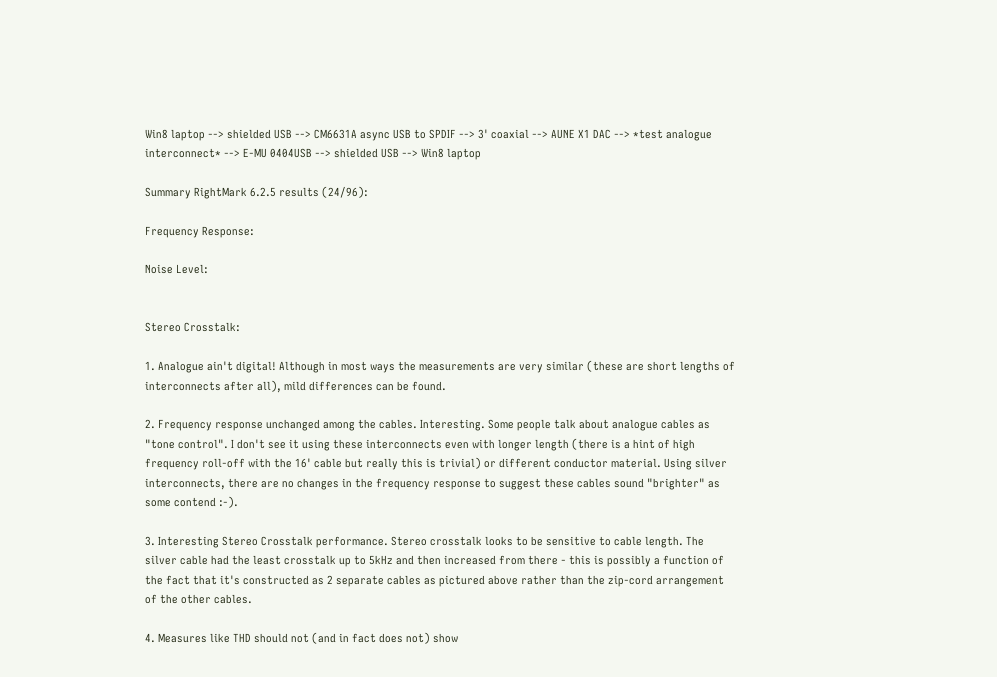Win8 laptop --> shielded USB --> CM6631A async USB to SPDIF --> 3' coaxial --> AUNE X1 DAC --> *test analogue interconnect* --> E-MU 0404USB --> shielded USB --> Win8 laptop

Summary RightMark 6.2.5 results (24/96):

Frequency Response:

Noise Level:


Stereo Crosstalk:

1. Analogue ain't digital! Although in most ways the measurements are very similar (these are short lengths of interconnects after all), mild differences can be found.

2. Frequency response unchanged among the cables. Interesting. Some people talk about analogue cables as "tone control". I don't see it using these interconnects even with longer length (there is a hint of high frequency roll-off with the 16' cable but really this is trivial) or different conductor material. Using silver interconnects, there are no changes in the frequency response to suggest these cables sound "brighter" as some contend :-).

3. Interesting Stereo Crosstalk performance. Stereo crosstalk looks to be sensitive to cable length. The silver cable had the least crosstalk up to 5kHz and then increased from there - this is possibly a function of the fact that it's constructed as 2 separate cables as pictured above rather than the zip-cord arrangement of the other cables.

4. Measures like THD should not (and in fact does not) show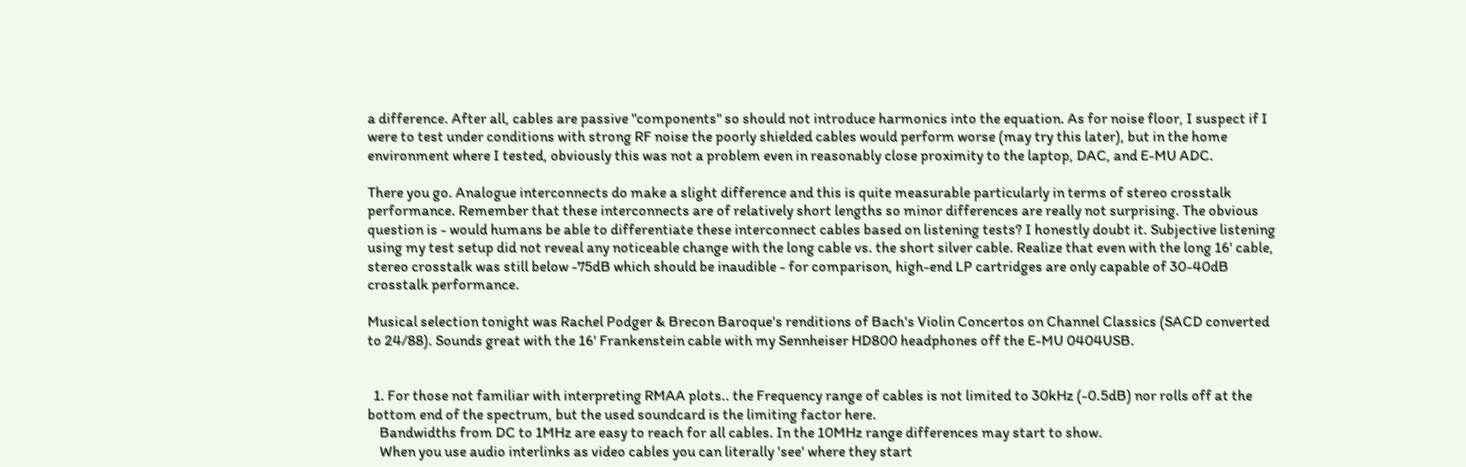a difference. After all, cables are passive "components" so should not introduce harmonics into the equation. As for noise floor, I suspect if I were to test under conditions with strong RF noise the poorly shielded cables would perform worse (may try this later), but in the home environment where I tested, obviously this was not a problem even in reasonably close proximity to the laptop, DAC, and E-MU ADC.

There you go. Analogue interconnects do make a slight difference and this is quite measurable particularly in terms of stereo crosstalk performance. Remember that these interconnects are of relatively short lengths so minor differences are really not surprising. The obvious question is - would humans be able to differentiate these interconnect cables based on listening tests? I honestly doubt it. Subjective listening using my test setup did not reveal any noticeable change with the long cable vs. the short silver cable. Realize that even with the long 16' cable, stereo crosstalk was still below -75dB which should be inaudible - for comparison, high-end LP cartridges are only capable of 30-40dB crosstalk performance.

Musical selection tonight was Rachel Podger & Brecon Baroque's renditions of Bach's Violin Concertos on Channel Classics (SACD converted to 24/88). Sounds great with the 16' Frankenstein cable with my Sennheiser HD800 headphones off the E-MU 0404USB.


  1. For those not familiar with interpreting RMAA plots.. the Frequency range of cables is not limited to 30kHz (-0.5dB) nor rolls off at the bottom end of the spectrum, but the used soundcard is the limiting factor here.
    Bandwidths from DC to 1MHz are easy to reach for all cables. In the 10MHz range differences may start to show.
    When you use audio interlinks as video cables you can literally 'see' where they start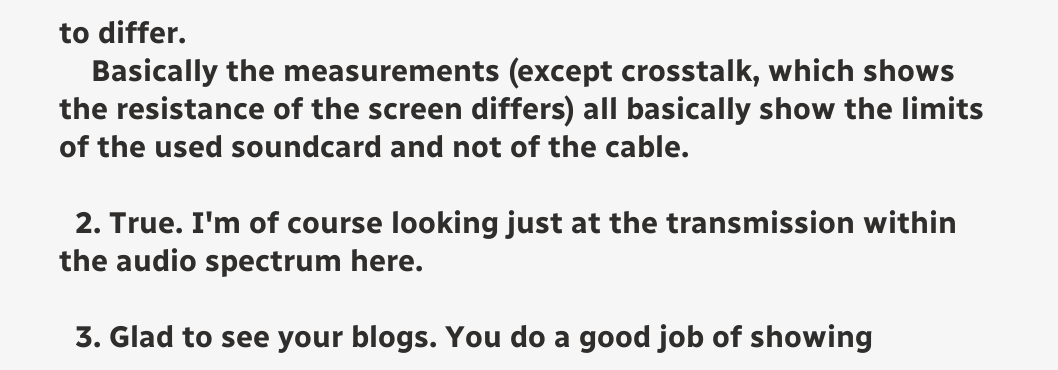to differ.
    Basically the measurements (except crosstalk, which shows the resistance of the screen differs) all basically show the limits of the used soundcard and not of the cable.

  2. True. I'm of course looking just at the transmission within the audio spectrum here.

  3. Glad to see your blogs. You do a good job of showing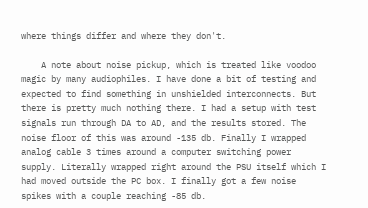where things differ and where they don't.

    A note about noise pickup, which is treated like voodoo magic by many audiophiles. I have done a bit of testing and expected to find something in unshielded interconnects. But there is pretty much nothing there. I had a setup with test signals run through DA to AD, and the results stored. The noise floor of this was around -135 db. Finally I wrapped analog cable 3 times around a computer switching power supply. Literally wrapped right around the PSU itself which I had moved outside the PC box. I finally got a few noise spikes with a couple reaching -85 db.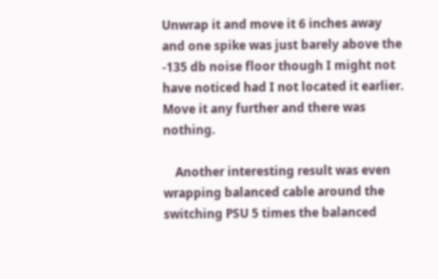Unwrap it and move it 6 inches away and one spike was just barely above the -135 db noise floor though I might not have noticed had I not located it earlier. Move it any further and there was nothing.

    Another interesting result was even wrapping balanced cable around the switching PSU 5 times the balanced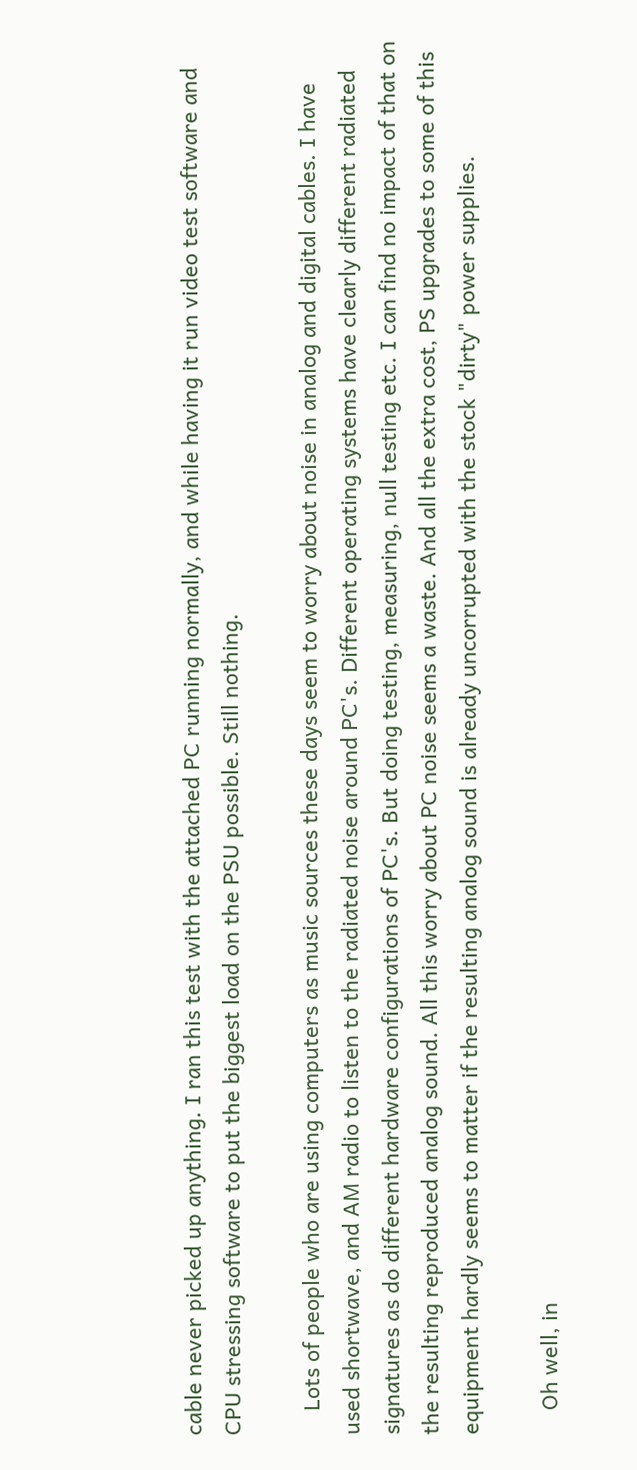cable never picked up anything. I ran this test with the attached PC running normally, and while having it run video test software and CPU stressing software to put the biggest load on the PSU possible. Still nothing.

    Lots of people who are using computers as music sources these days seem to worry about noise in analog and digital cables. I have used shortwave, and AM radio to listen to the radiated noise around PC's. Different operating systems have clearly different radiated signatures as do different hardware configurations of PC's. But doing testing, measuring, null testing etc. I can find no impact of that on the resulting reproduced analog sound. All this worry about PC noise seems a waste. And all the extra cost, PS upgrades to some of this equipment hardly seems to matter if the resulting analog sound is already uncorrupted with the stock "dirty" power supplies.

    Oh well, in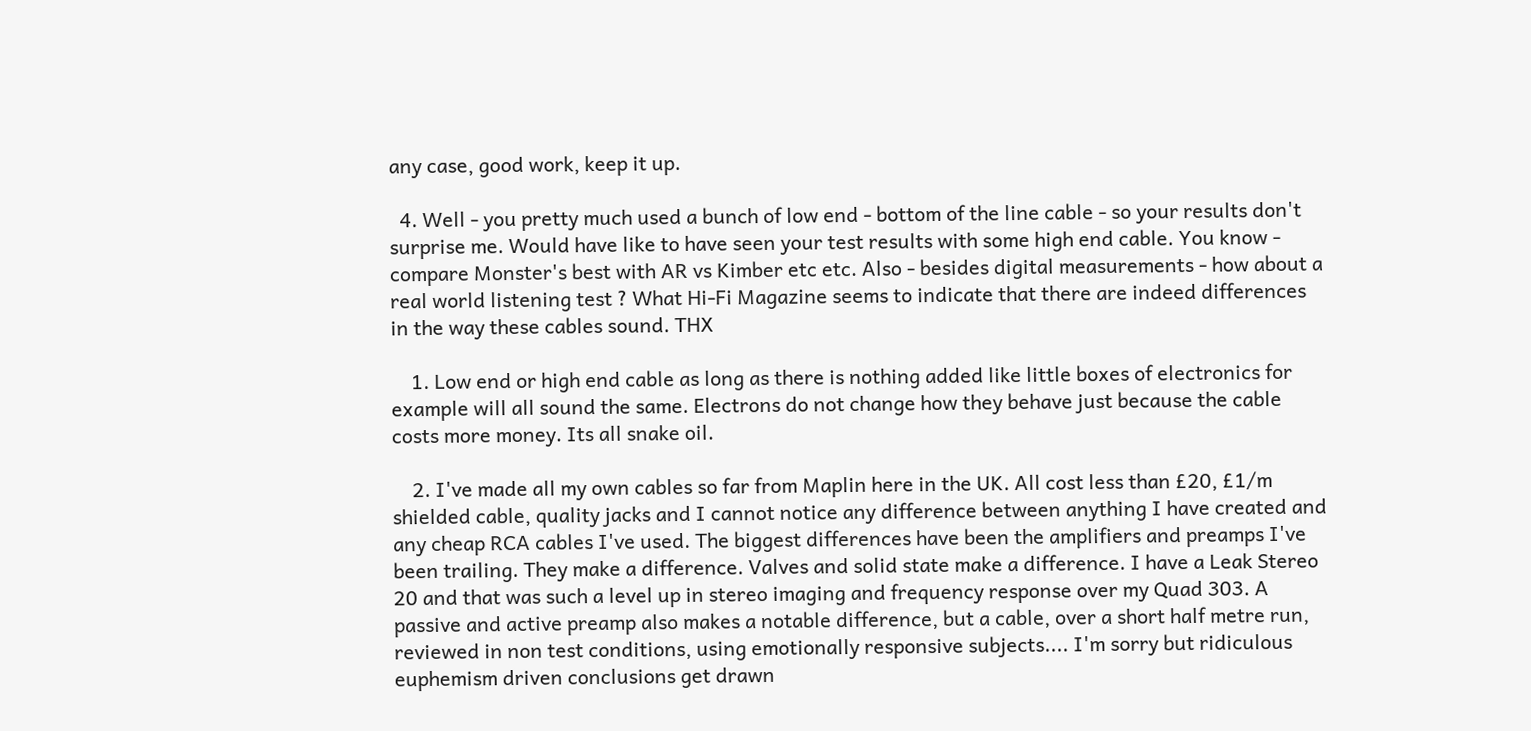any case, good work, keep it up.

  4. Well - you pretty much used a bunch of low end - bottom of the line cable - so your results don't surprise me. Would have like to have seen your test results with some high end cable. You know - compare Monster's best with AR vs Kimber etc etc. Also - besides digital measurements - how about a real world listening test ? What Hi-Fi Magazine seems to indicate that there are indeed differences in the way these cables sound. THX

    1. Low end or high end cable as long as there is nothing added like little boxes of electronics for example will all sound the same. Electrons do not change how they behave just because the cable costs more money. Its all snake oil.

    2. I've made all my own cables so far from Maplin here in the UK. All cost less than £20, £1/m shielded cable, quality jacks and I cannot notice any difference between anything I have created and any cheap RCA cables I've used. The biggest differences have been the amplifiers and preamps I've been trailing. They make a difference. Valves and solid state make a difference. I have a Leak Stereo 20 and that was such a level up in stereo imaging and frequency response over my Quad 303. A passive and active preamp also makes a notable difference, but a cable, over a short half metre run, reviewed in non test conditions, using emotionally responsive subjects.... I'm sorry but ridiculous euphemism driven conclusions get drawn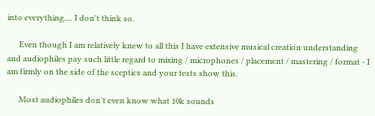into everything.... I don't think so.

      Even though I am relatively knew to all this I have extensive musical creation understanding and audiophiles pay such little regard to mixing / microphones / placement / mastering / format - I am firmly on the side of the sceptics and your tests show this.

      Most audiophiles don't even know what 10k sounds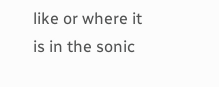like or where it is in the sonic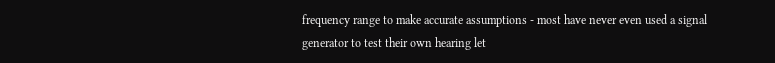frequency range to make accurate assumptions - most have never even used a signal generator to test their own hearing let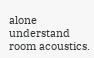alone understand room acoustics.